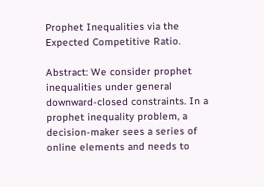Prophet Inequalities via the Expected Competitive Ratio.

Abstract: We consider prophet inequalities under general downward-closed constraints. In a prophet inequality problem, a decision-maker sees a series of online elements and needs to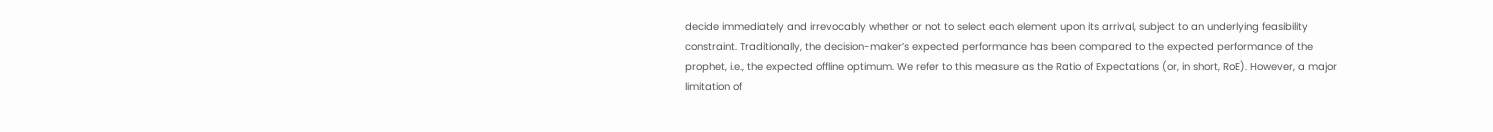decide immediately and irrevocably whether or not to select each element upon its arrival, subject to an underlying feasibility constraint. Traditionally, the decision-maker’s expected performance has been compared to the expected performance of the prophet, i.e., the expected offline optimum. We refer to this measure as the Ratio of Expectations (or, in short, RoE). However, a major limitation of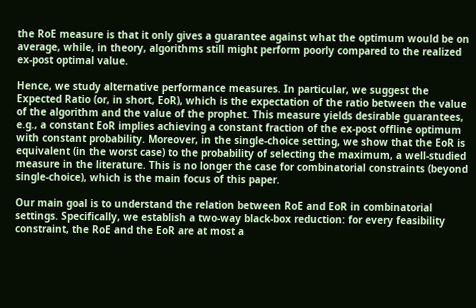the RoE measure is that it only gives a guarantee against what the optimum would be on average, while, in theory, algorithms still might perform poorly compared to the realized ex-post optimal value.

Hence, we study alternative performance measures. In particular, we suggest the Expected Ratio (or, in short, EoR), which is the expectation of the ratio between the value of the algorithm and the value of the prophet. This measure yields desirable guarantees, e.g., a constant EoR implies achieving a constant fraction of the ex-post offline optimum with constant probability. Moreover, in the single-choice setting, we show that the EoR is equivalent (in the worst case) to the probability of selecting the maximum, a well-studied measure in the literature. This is no longer the case for combinatorial constraints (beyond single-choice), which is the main focus of this paper.

Our main goal is to understand the relation between RoE and EoR in combinatorial settings. Specifically, we establish a two-way black-box reduction: for every feasibility constraint, the RoE and the EoR are at most a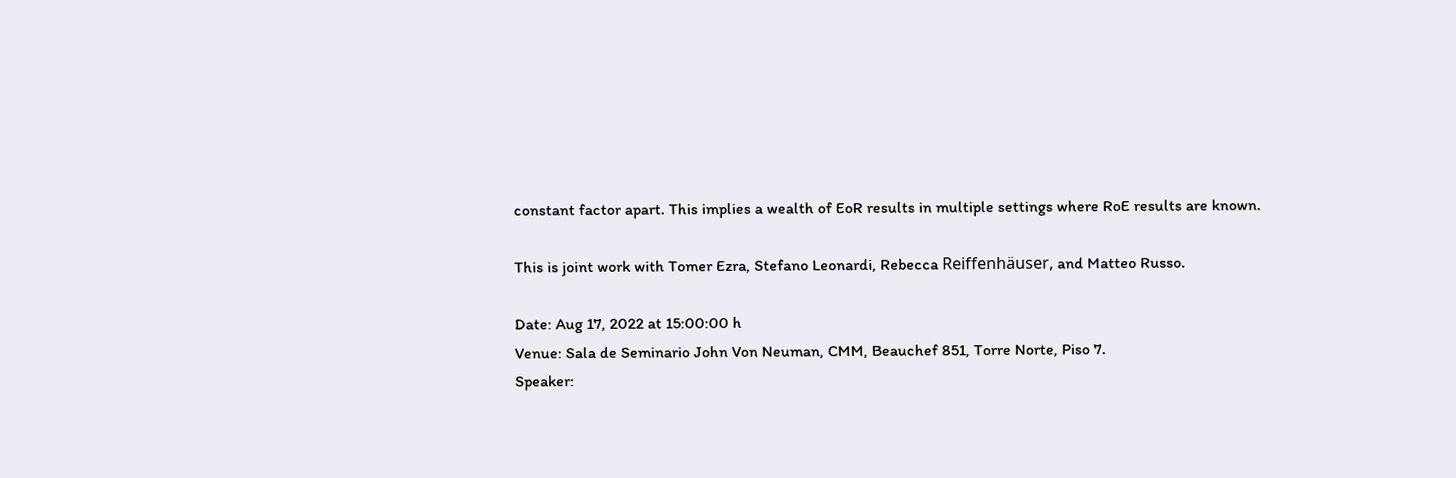constant factor apart. This implies a wealth of EoR results in multiple settings where RoE results are known.

This is joint work with Tomer Ezra, Stefano Leonardi, Rebecca Reiffenhäuser, and Matteo Russo.

Date: Aug 17, 2022 at 15:00:00 h
Venue: Sala de Seminario John Von Neuman, CMM, Beauchef 851, Torre Norte, Piso 7.
Speaker: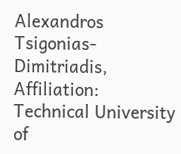Alexandros Tsigonias-Dimitriadis,
Affiliation: Technical University of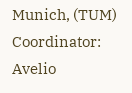Munich, (TUM)
Coordinator: Avelio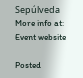Sepúlveda
More info at:
Event website

Posted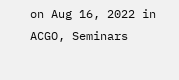on Aug 16, 2022 in ACGO, Seminars